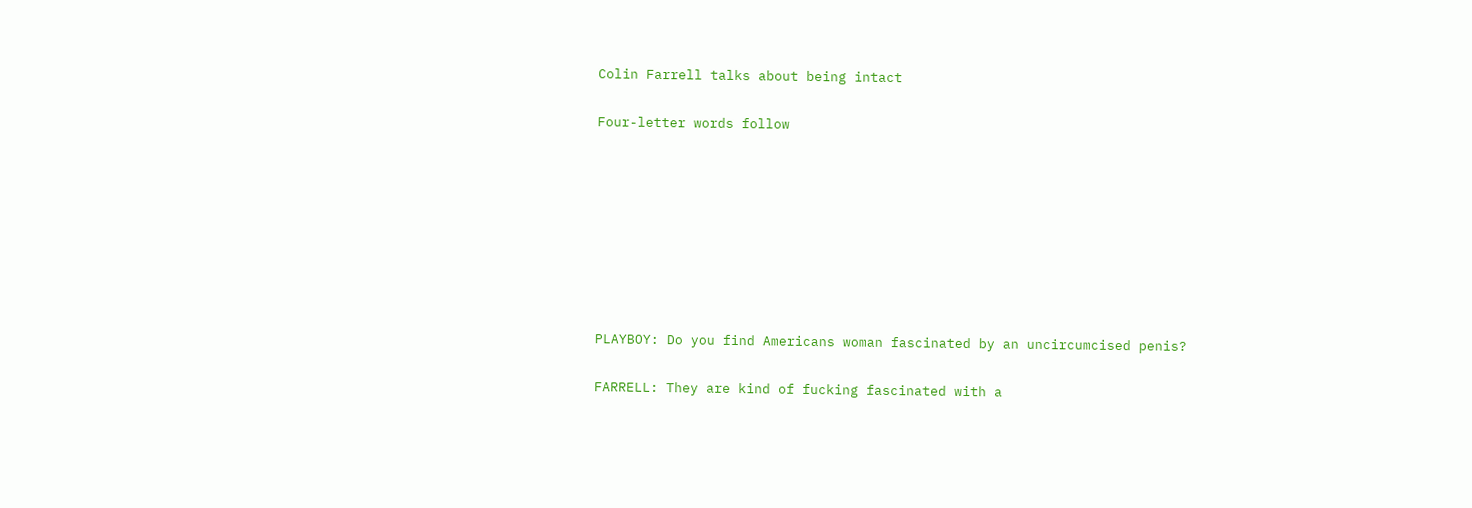Colin Farrell talks about being intact

Four-letter words follow








PLAYBOY: Do you find Americans woman fascinated by an uncircumcised penis?

FARRELL: They are kind of fucking fascinated with a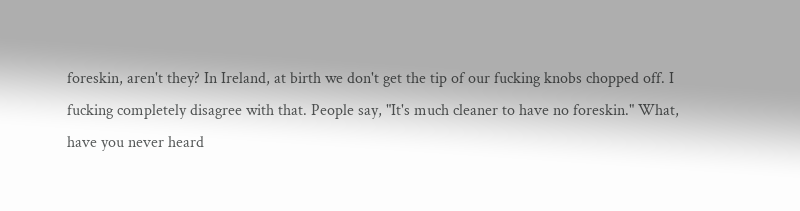foreskin, aren't they? In Ireland, at birth we don't get the tip of our fucking knobs chopped off. I fucking completely disagree with that. People say, "It's much cleaner to have no foreskin." What, have you never heard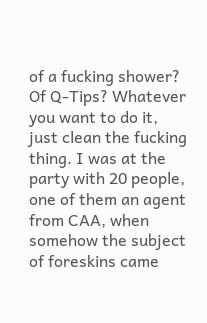of a fucking shower? Of Q-Tips? Whatever you want to do it, just clean the fucking thing. I was at the party with 20 people, one of them an agent from CAA, when somehow the subject of foreskins came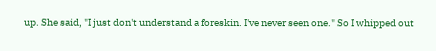up. She said, "I just don't understand a foreskin. I've never seen one." So I whipped out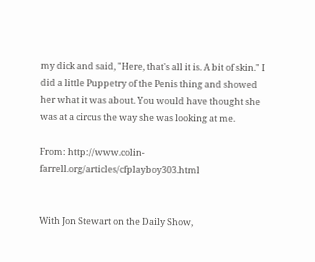my dick and said, "Here, that's all it is. A bit of skin." I did a little Puppetry of the Penis thing and showed her what it was about. You would have thought she was at a circus the way she was looking at me.

From: http://www.colin-farrell.org/articles/cfplayboy303.html


With Jon Stewart on the Daily Show,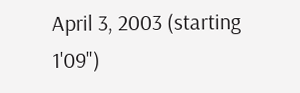April 3, 2003 (starting 1'09")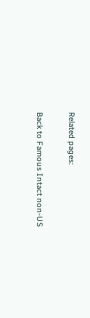Related pages:

Back to Famous Intact non-US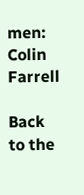men: Colin Farrell

Back to the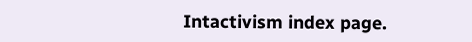Intactivism index page.